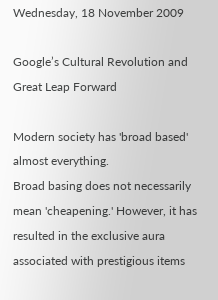Wednesday, 18 November 2009

Google’s Cultural Revolution and Great Leap Forward

Modern society has 'broad based' almost everything.
Broad basing does not necessarily mean 'cheapening.' However, it has resulted in the exclusive aura associated with prestigious items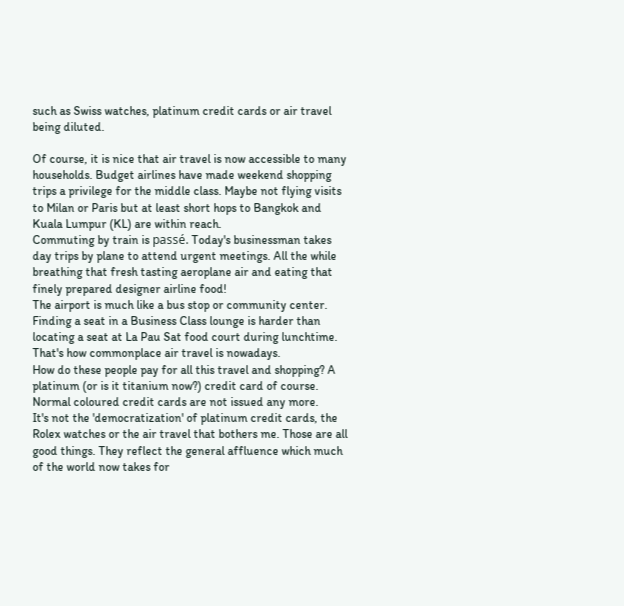such as Swiss watches, platinum credit cards or air travel being diluted.

Of course, it is nice that air travel is now accessible to many households. Budget airlines have made weekend shopping trips a privilege for the middle class. Maybe not flying visits to Milan or Paris but at least short hops to Bangkok and Kuala Lumpur (KL) are within reach.
Commuting by train is passé. Today's businessman takes day trips by plane to attend urgent meetings. All the while breathing that fresh tasting aeroplane air and eating that finely prepared designer airline food!
The airport is much like a bus stop or community center. Finding a seat in a Business Class lounge is harder than locating a seat at La Pau Sat food court during lunchtime.
That's how commonplace air travel is nowadays.
How do these people pay for all this travel and shopping? A platinum (or is it titanium now?) credit card of course. Normal coloured credit cards are not issued any more.
It's not the 'democratization' of platinum credit cards, the Rolex watches or the air travel that bothers me. Those are all good things. They reflect the general affluence which much of the world now takes for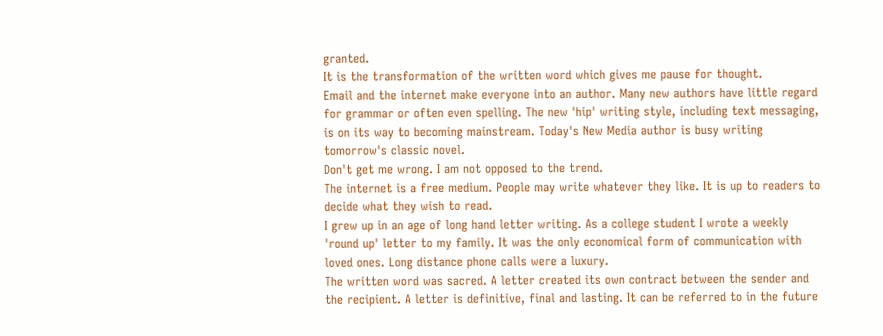granted.
It is the transformation of the written word which gives me pause for thought.
Email and the internet make everyone into an author. Many new authors have little regard for grammar or often even spelling. The new 'hip' writing style, including text messaging, is on its way to becoming mainstream. Today's New Media author is busy writing tomorrow's classic novel.
Don't get me wrong. I am not opposed to the trend.
The internet is a free medium. People may write whatever they like. It is up to readers to decide what they wish to read.
I grew up in an age of long hand letter writing. As a college student I wrote a weekly 'round up' letter to my family. It was the only economical form of communication with loved ones. Long distance phone calls were a luxury.
The written word was sacred. A letter created its own contract between the sender and the recipient. A letter is definitive, final and lasting. It can be referred to in the future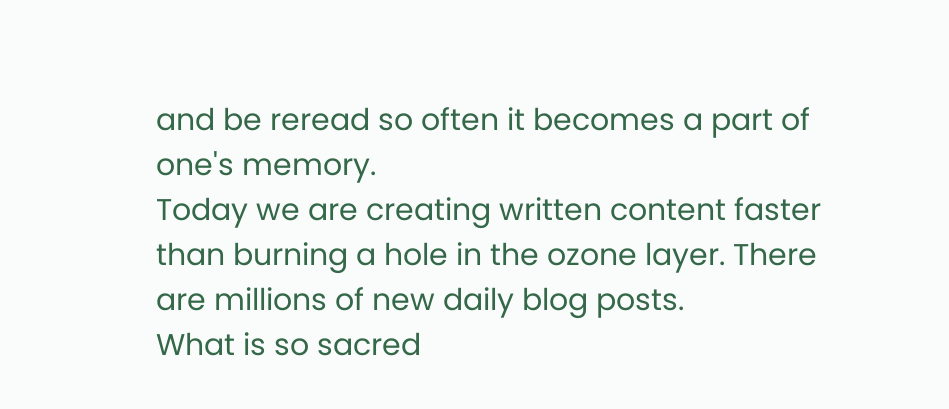and be reread so often it becomes a part of one's memory.
Today we are creating written content faster than burning a hole in the ozone layer. There are millions of new daily blog posts.
What is so sacred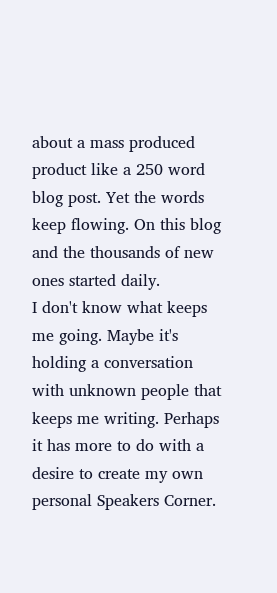about a mass produced product like a 250 word blog post. Yet the words keep flowing. On this blog and the thousands of new ones started daily.
I don't know what keeps me going. Maybe it's holding a conversation with unknown people that keeps me writing. Perhaps it has more to do with a desire to create my own personal Speakers Corner.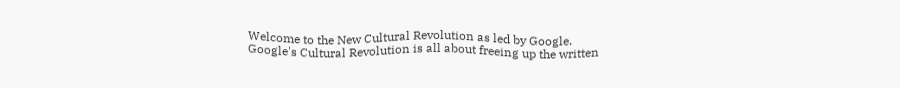Welcome to the New Cultural Revolution as led by Google.
Google's Cultural Revolution is all about freeing up the written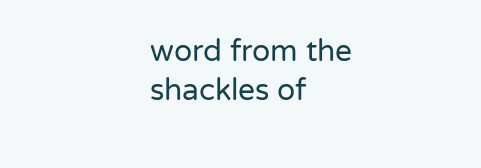word from the shackles of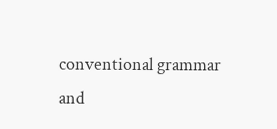conventional grammar and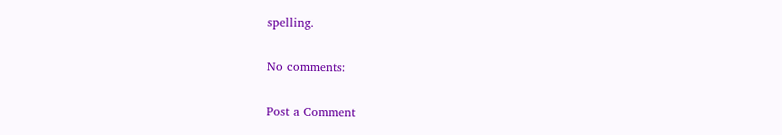spelling.

No comments:

Post a Comment